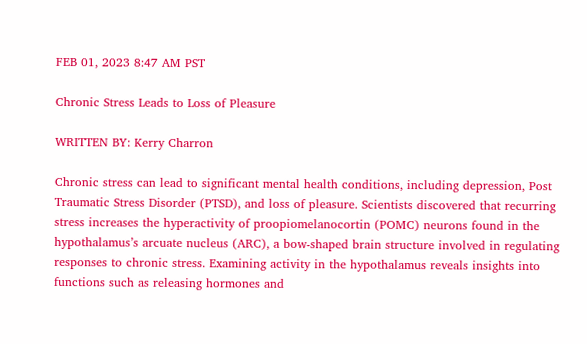FEB 01, 2023 8:47 AM PST

Chronic Stress Leads to Loss of Pleasure

WRITTEN BY: Kerry Charron

Chronic stress can lead to significant mental health conditions, including depression, Post Traumatic Stress Disorder (PTSD), and loss of pleasure. Scientists discovered that recurring stress increases the hyperactivity of proopiomelanocortin (POMC) neurons found in the hypothalamus’s arcuate nucleus (ARC), a bow-shaped brain structure involved in regulating responses to chronic stress. Examining activity in the hypothalamus reveals insights into functions such as releasing hormones and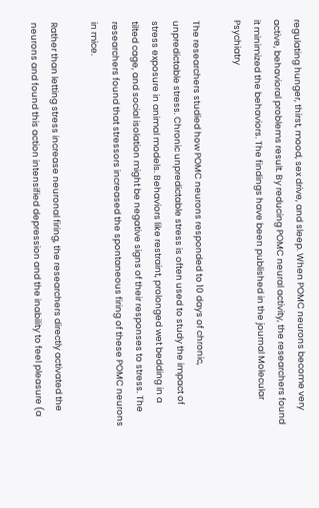regulating hunger, thirst, mood, sex drive, and sleep. When POMC neurons become very active, behavioral problems result. By reducing POMC neural activity, the researchers found it minimized the behaviors. The findings have been published in the journal Molecular Psychiatry

The researchers studied how POMC neurons responded to 10 days of chronic, unpredictable stress. Chronic unpredictable stress is often used to study the impact of stress exposure in animal models. Behaviors like restraint, prolonged wet bedding in a tilted cage, and social isolation might be negative signs of their responses to stress. The researchers found that stressors increased the spontaneous firing of these POMC neurons in mice.

Rather than letting stress increase neuronal firing, the researchers directly activated the neurons and found this action intensified depression and the inability to feel pleasure (a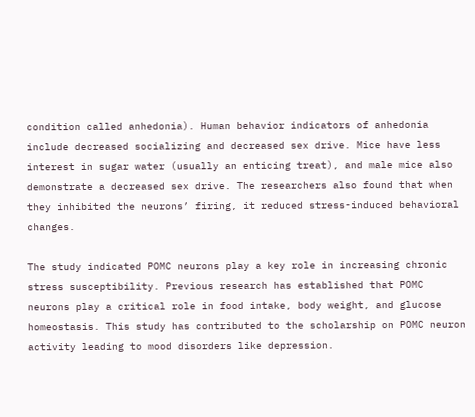condition called anhedonia). Human behavior indicators of anhedonia include decreased socializing and decreased sex drive. Mice have less interest in sugar water (usually an enticing treat), and male mice also demonstrate a decreased sex drive. The researchers also found that when they inhibited the neurons’ firing, it reduced stress-induced behavioral changes.

The study indicated POMC neurons play a key role in increasing chronic stress susceptibility. Previous research has established that POMC neurons play a critical role in food intake, body weight, and glucose homeostasis. This study has contributed to the scholarship on POMC neuron activity leading to mood disorders like depression.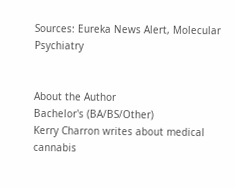Sources: Eureka News Alert, Molecular Psychiatry


About the Author
Bachelor's (BA/BS/Other)
Kerry Charron writes about medical cannabis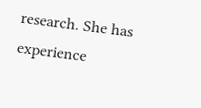research. She has experience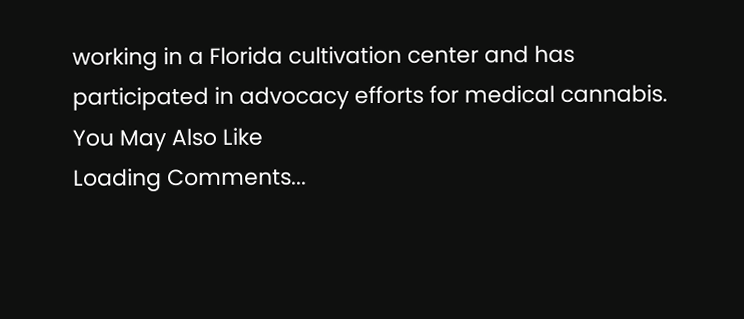working in a Florida cultivation center and has participated in advocacy efforts for medical cannabis.
You May Also Like
Loading Comments...